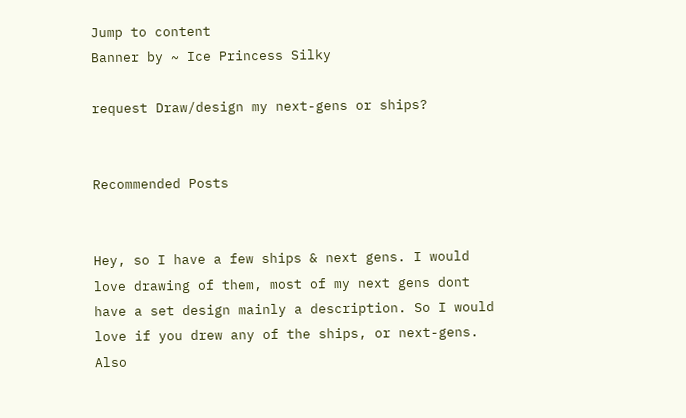Jump to content
Banner by ~ Ice Princess Silky

request Draw/design my next-gens or ships?


Recommended Posts


Hey, so I have a few ships & next gens. I would love drawing of them, most of my next gens dont have a set design mainly a description. So I would love if you drew any of the ships, or next-gens. Also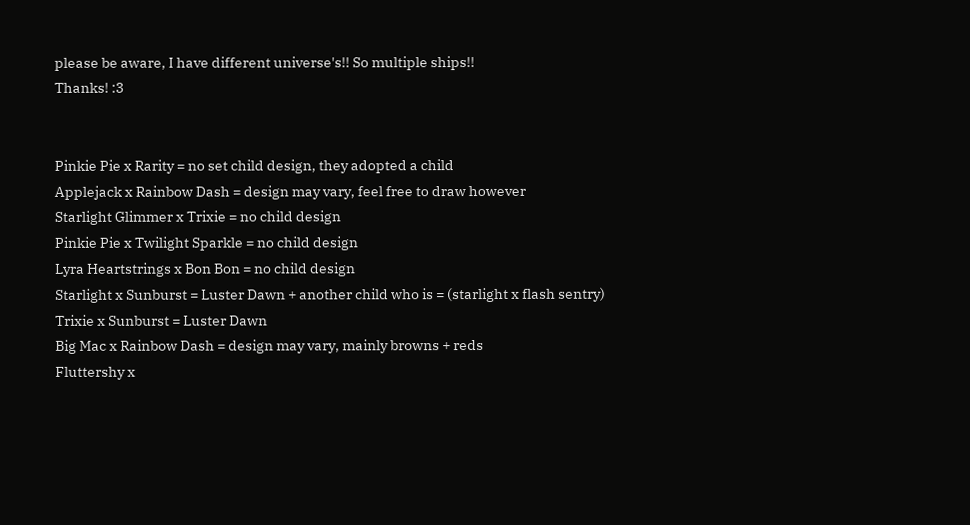please be aware, I have different universe's!! So multiple ships!!
Thanks! :3


Pinkie Pie x Rarity = no set child design, they adopted a child
Applejack x Rainbow Dash = design may vary, feel free to draw however
Starlight Glimmer x Trixie = no child design
Pinkie Pie x Twilight Sparkle = no child design
Lyra Heartstrings x Bon Bon = no child design
Starlight x Sunburst = Luster Dawn + another child who is = (starlight x flash sentry)
Trixie x Sunburst = Luster Dawn
Big Mac x Rainbow Dash = design may vary, mainly browns + reds
Fluttershy x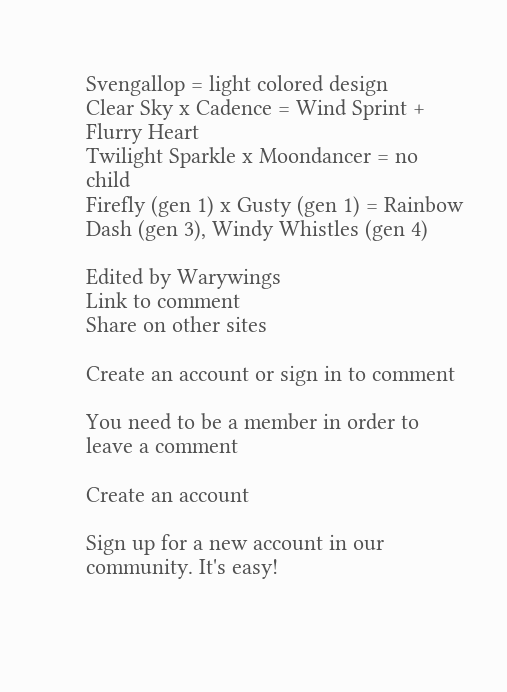Svengallop = light colored design
Clear Sky x Cadence = Wind Sprint + Flurry Heart
Twilight Sparkle x Moondancer = no child
Firefly (gen 1) x Gusty (gen 1) = Rainbow Dash (gen 3), Windy Whistles (gen 4)

Edited by Warywings
Link to comment
Share on other sites

Create an account or sign in to comment

You need to be a member in order to leave a comment

Create an account

Sign up for a new account in our community. It's easy!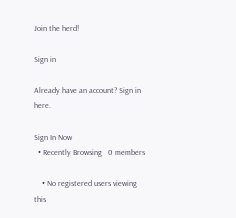Join the herd!

Sign in

Already have an account? Sign in here.

Sign In Now
  • Recently Browsing   0 members

    • No registered users viewing this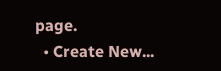page.
  • Create New...